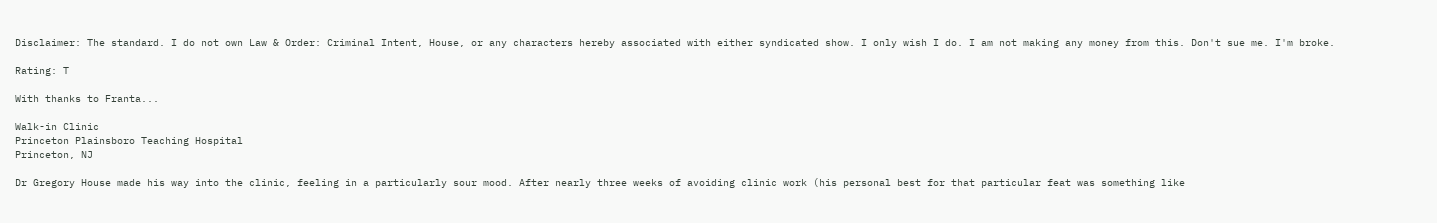Disclaimer: The standard. I do not own Law & Order: Criminal Intent, House, or any characters hereby associated with either syndicated show. I only wish I do. I am not making any money from this. Don't sue me. I'm broke.

Rating: T

With thanks to Franta...

Walk-in Clinic
Princeton Plainsboro Teaching Hospital
Princeton, NJ

Dr Gregory House made his way into the clinic, feeling in a particularly sour mood. After nearly three weeks of avoiding clinic work (his personal best for that particular feat was something like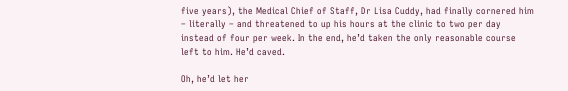five years), the Medical Chief of Staff, Dr Lisa Cuddy, had finally cornered him – literally – and threatened to up his hours at the clinic to two per day instead of four per week. In the end, he’d taken the only reasonable course left to him. He’d caved.

Oh, he’d let her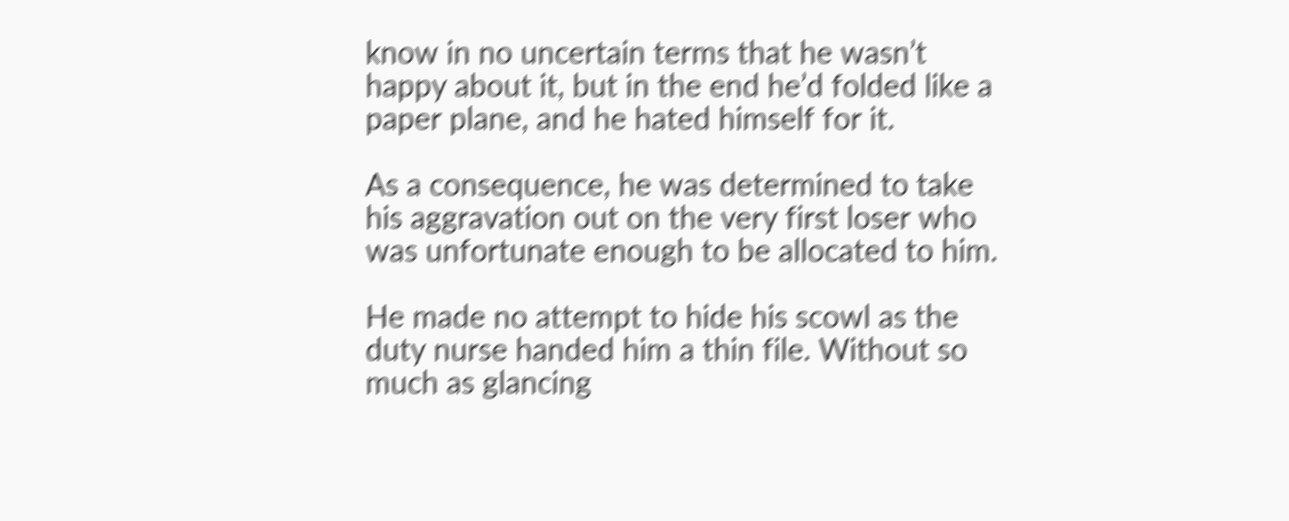know in no uncertain terms that he wasn’t happy about it, but in the end he’d folded like a paper plane, and he hated himself for it.

As a consequence, he was determined to take his aggravation out on the very first loser who was unfortunate enough to be allocated to him.

He made no attempt to hide his scowl as the duty nurse handed him a thin file. Without so much as glancing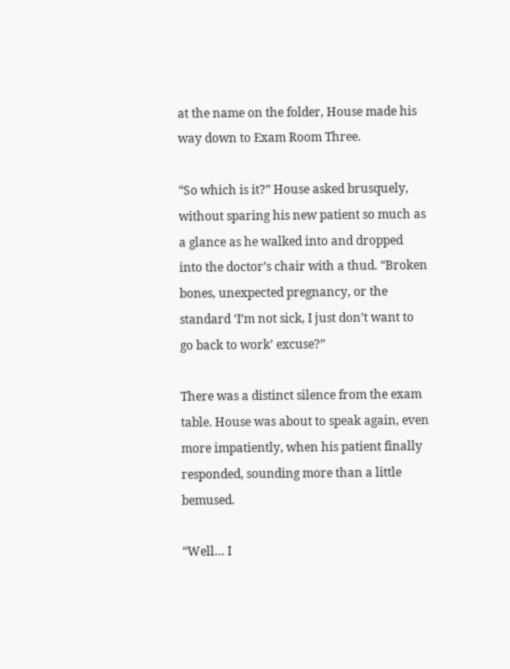at the name on the folder, House made his way down to Exam Room Three.

“So which is it?” House asked brusquely, without sparing his new patient so much as a glance as he walked into and dropped into the doctor’s chair with a thud. “Broken bones, unexpected pregnancy, or the standard ‘I’m not sick, I just don’t want to go back to work’ excuse?”

There was a distinct silence from the exam table. House was about to speak again, even more impatiently, when his patient finally responded, sounding more than a little bemused.

“Well… I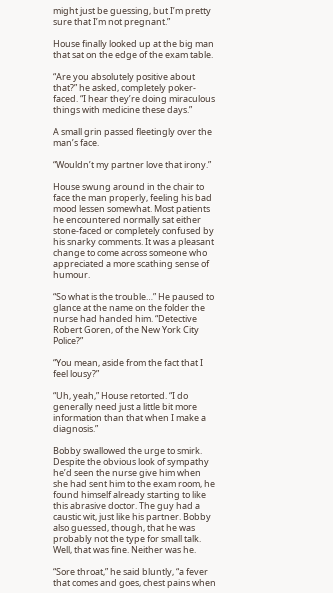might just be guessing, but I’m pretty sure that I’m not pregnant.”

House finally looked up at the big man that sat on the edge of the exam table.

“Are you absolutely positive about that?” he asked, completely poker-faced. “I hear they’re doing miraculous things with medicine these days.”

A small grin passed fleetingly over the man’s face.

“Wouldn’t my partner love that irony.”

House swung around in the chair to face the man properly, feeling his bad mood lessen somewhat. Most patients he encountered normally sat either stone-faced or completely confused by his snarky comments. It was a pleasant change to come across someone who appreciated a more scathing sense of humour.

“So what is the trouble…” He paused to glance at the name on the folder the nurse had handed him. “Detective Robert Goren, of the New York City Police?”

“You mean, aside from the fact that I feel lousy?”

“Uh, yeah,” House retorted. “I do generally need just a little bit more information than that when I make a diagnosis.”

Bobby swallowed the urge to smirk. Despite the obvious look of sympathy he’d seen the nurse give him when she had sent him to the exam room, he found himself already starting to like this abrasive doctor. The guy had a caustic wit, just like his partner. Bobby also guessed, though, that he was probably not the type for small talk. Well, that was fine. Neither was he.

“Sore throat,” he said bluntly, “a fever that comes and goes, chest pains when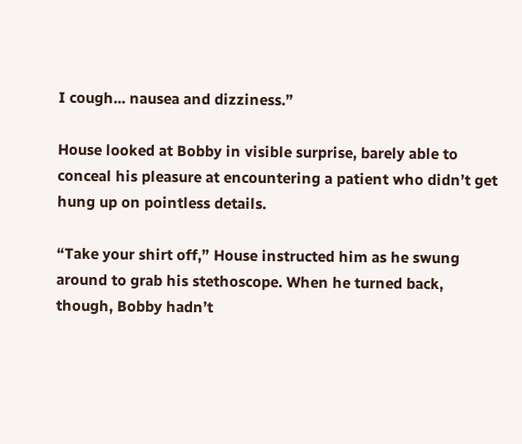I cough... nausea and dizziness.”

House looked at Bobby in visible surprise, barely able to conceal his pleasure at encountering a patient who didn’t get hung up on pointless details.

“Take your shirt off,” House instructed him as he swung around to grab his stethoscope. When he turned back, though, Bobby hadn’t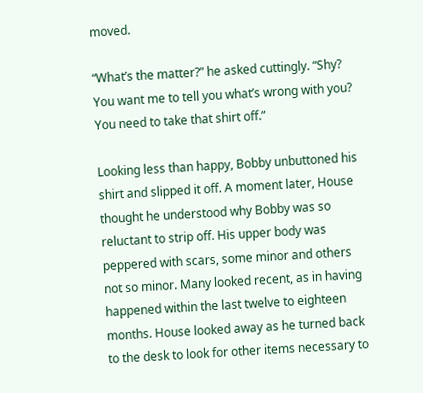moved.

“What’s the matter?” he asked cuttingly. “Shy? You want me to tell you what’s wrong with you? You need to take that shirt off.”

Looking less than happy, Bobby unbuttoned his shirt and slipped it off. A moment later, House thought he understood why Bobby was so reluctant to strip off. His upper body was peppered with scars, some minor and others not so minor. Many looked recent, as in having happened within the last twelve to eighteen months. House looked away as he turned back to the desk to look for other items necessary to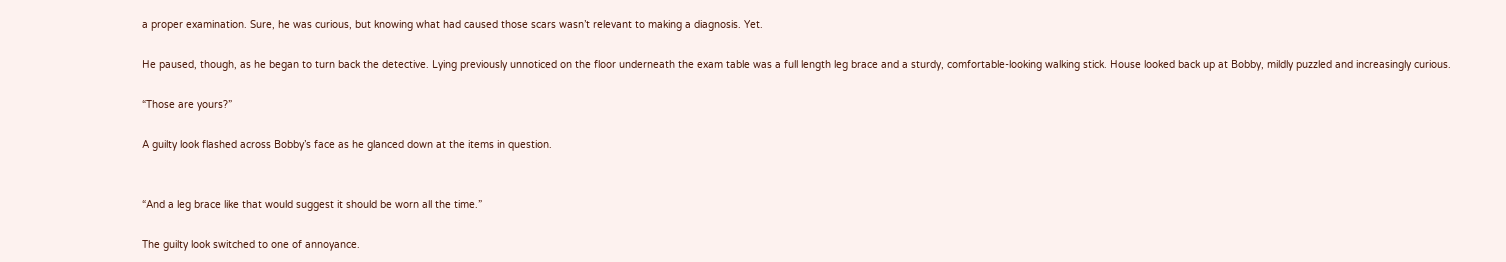a proper examination. Sure, he was curious, but knowing what had caused those scars wasn’t relevant to making a diagnosis. Yet.

He paused, though, as he began to turn back the detective. Lying previously unnoticed on the floor underneath the exam table was a full length leg brace and a sturdy, comfortable-looking walking stick. House looked back up at Bobby, mildly puzzled and increasingly curious.

“Those are yours?”

A guilty look flashed across Bobby’s face as he glanced down at the items in question.


“And a leg brace like that would suggest it should be worn all the time.”

The guilty look switched to one of annoyance.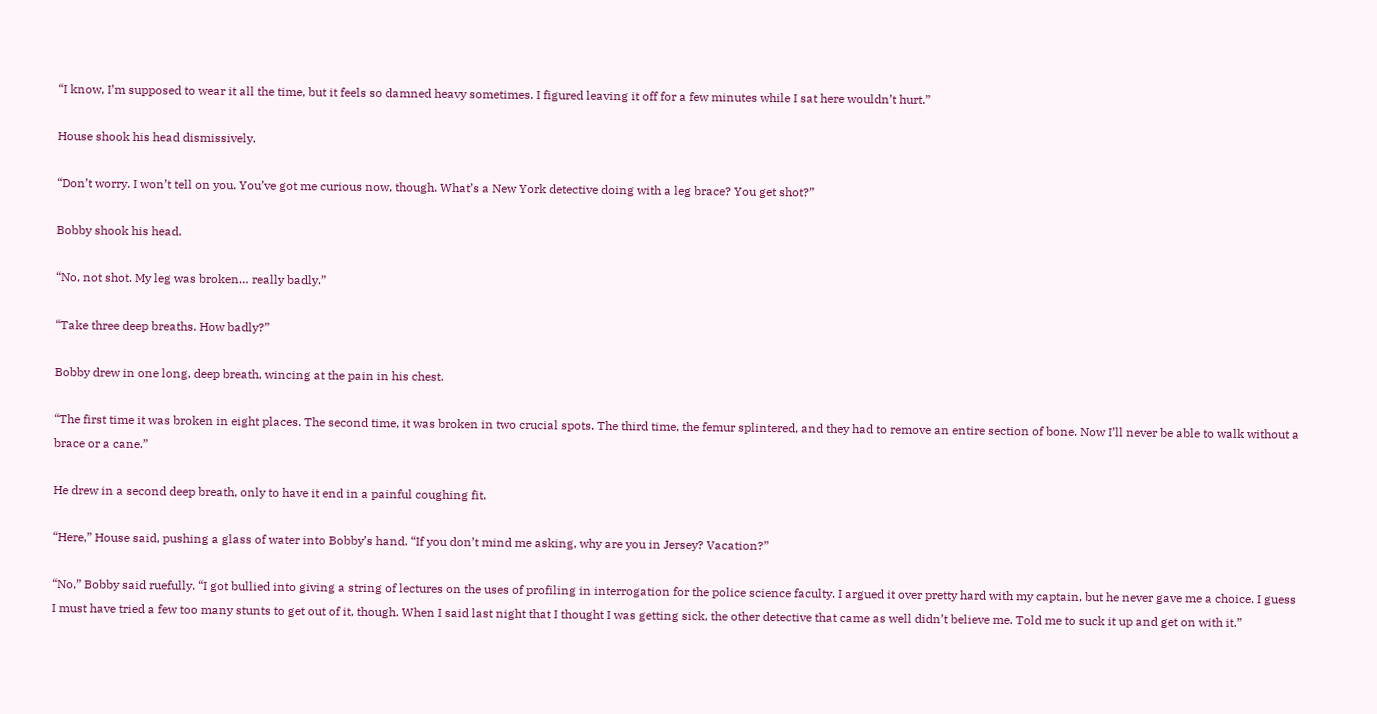“I know, I’m supposed to wear it all the time, but it feels so damned heavy sometimes. I figured leaving it off for a few minutes while I sat here wouldn’t hurt.”

House shook his head dismissively.

“Don’t worry. I won’t tell on you. You’ve got me curious now, though. What’s a New York detective doing with a leg brace? You get shot?”

Bobby shook his head.

“No, not shot. My leg was broken… really badly.”

“Take three deep breaths. How badly?”

Bobby drew in one long, deep breath, wincing at the pain in his chest.

“The first time it was broken in eight places. The second time, it was broken in two crucial spots. The third time, the femur splintered, and they had to remove an entire section of bone. Now I’ll never be able to walk without a brace or a cane.”

He drew in a second deep breath, only to have it end in a painful coughing fit.

“Here,” House said, pushing a glass of water into Bobby’s hand. “If you don’t mind me asking, why are you in Jersey? Vacation?”

“No,” Bobby said ruefully. “I got bullied into giving a string of lectures on the uses of profiling in interrogation for the police science faculty. I argued it over pretty hard with my captain, but he never gave me a choice. I guess I must have tried a few too many stunts to get out of it, though. When I said last night that I thought I was getting sick, the other detective that came as well didn’t believe me. Told me to suck it up and get on with it.”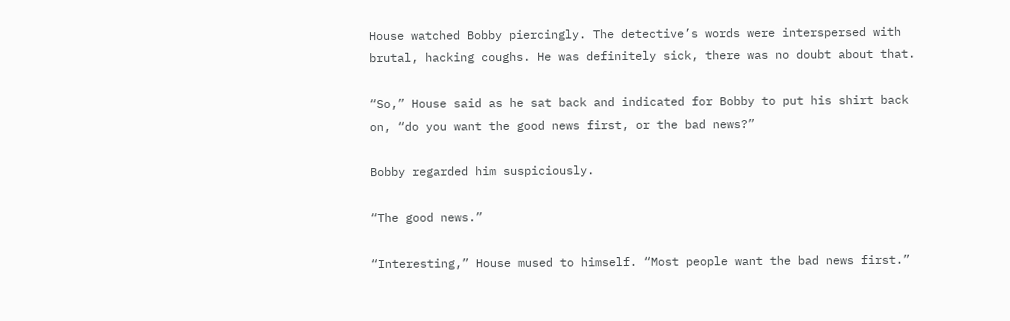House watched Bobby piercingly. The detective’s words were interspersed with brutal, hacking coughs. He was definitely sick, there was no doubt about that.

“So,” House said as he sat back and indicated for Bobby to put his shirt back on, “do you want the good news first, or the bad news?”

Bobby regarded him suspiciously.

“The good news.”

“Interesting,” House mused to himself. “Most people want the bad news first.”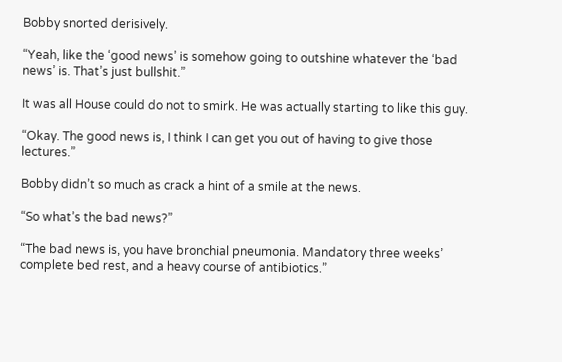Bobby snorted derisively.

“Yeah, like the ‘good news’ is somehow going to outshine whatever the ‘bad news’ is. That’s just bullshit.”

It was all House could do not to smirk. He was actually starting to like this guy.

“Okay. The good news is, I think I can get you out of having to give those lectures.”

Bobby didn’t so much as crack a hint of a smile at the news.

“So what’s the bad news?”

“The bad news is, you have bronchial pneumonia. Mandatory three weeks’ complete bed rest, and a heavy course of antibiotics.”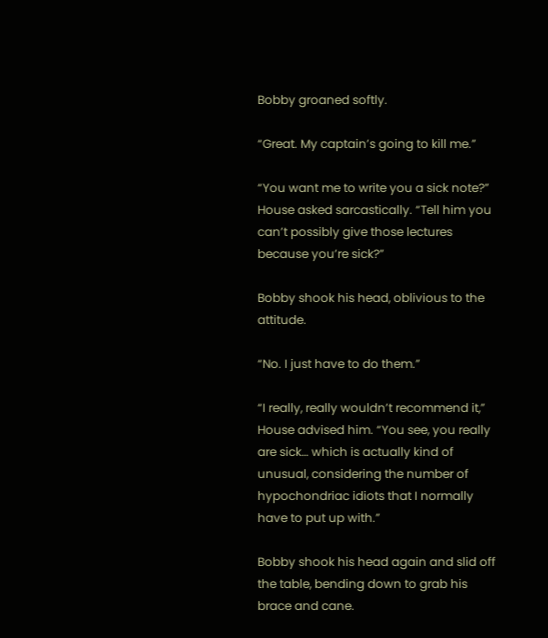Bobby groaned softly.

“Great. My captain’s going to kill me.”

“You want me to write you a sick note?” House asked sarcastically. “Tell him you can’t possibly give those lectures because you’re sick?”

Bobby shook his head, oblivious to the attitude.

“No. I just have to do them.”

“I really, really wouldn’t recommend it,” House advised him. “You see, you really are sick… which is actually kind of unusual, considering the number of hypochondriac idiots that I normally have to put up with.”

Bobby shook his head again and slid off the table, bending down to grab his brace and cane.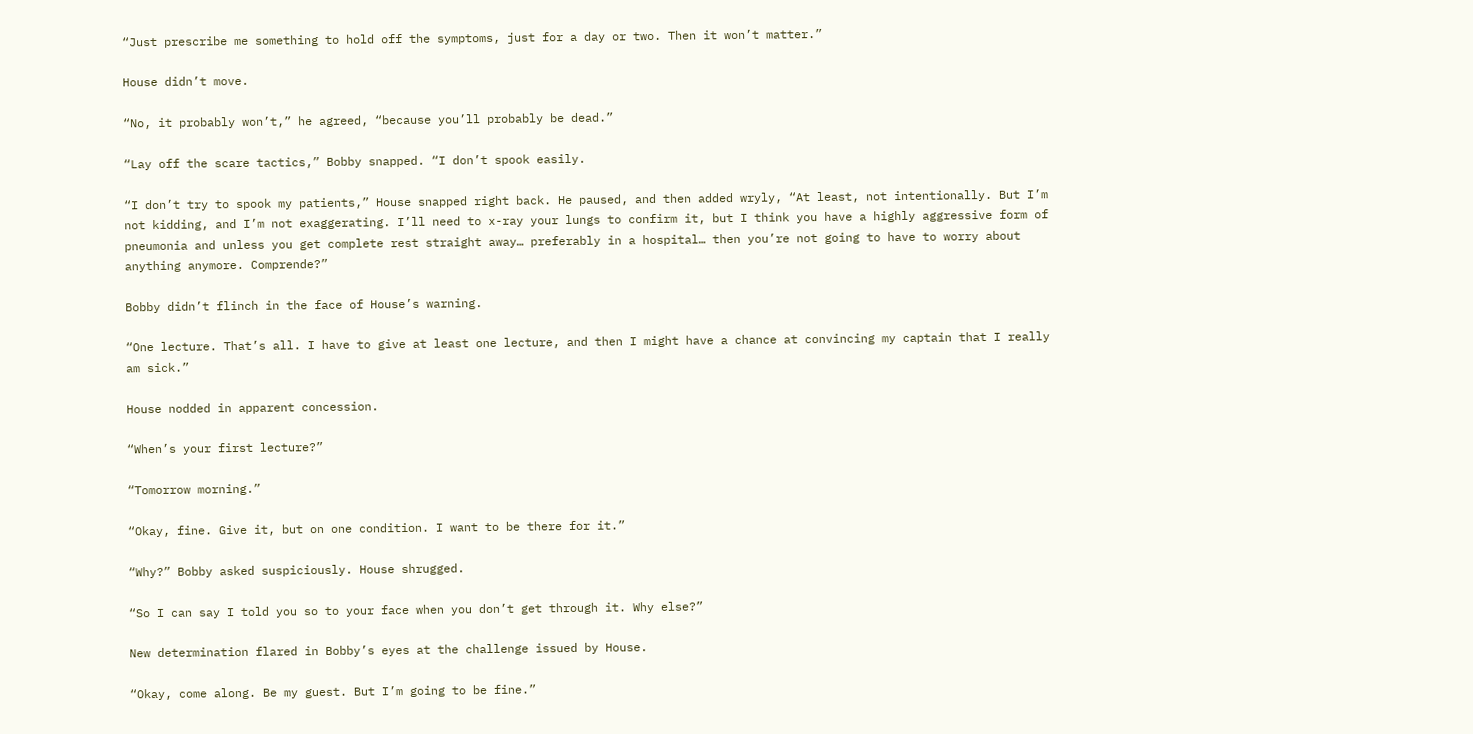“Just prescribe me something to hold off the symptoms, just for a day or two. Then it won’t matter.”

House didn’t move.

“No, it probably won’t,” he agreed, “because you’ll probably be dead.”

“Lay off the scare tactics,” Bobby snapped. “I don’t spook easily.

“I don’t try to spook my patients,” House snapped right back. He paused, and then added wryly, “At least, not intentionally. But I’m not kidding, and I’m not exaggerating. I’ll need to x-ray your lungs to confirm it, but I think you have a highly aggressive form of pneumonia and unless you get complete rest straight away… preferably in a hospital… then you’re not going to have to worry about anything anymore. Comprende?”

Bobby didn’t flinch in the face of House’s warning.

“One lecture. That’s all. I have to give at least one lecture, and then I might have a chance at convincing my captain that I really am sick.”

House nodded in apparent concession.

“When’s your first lecture?”

“Tomorrow morning.”

“Okay, fine. Give it, but on one condition. I want to be there for it.”

“Why?” Bobby asked suspiciously. House shrugged.

“So I can say I told you so to your face when you don’t get through it. Why else?”

New determination flared in Bobby’s eyes at the challenge issued by House.

“Okay, come along. Be my guest. But I’m going to be fine.”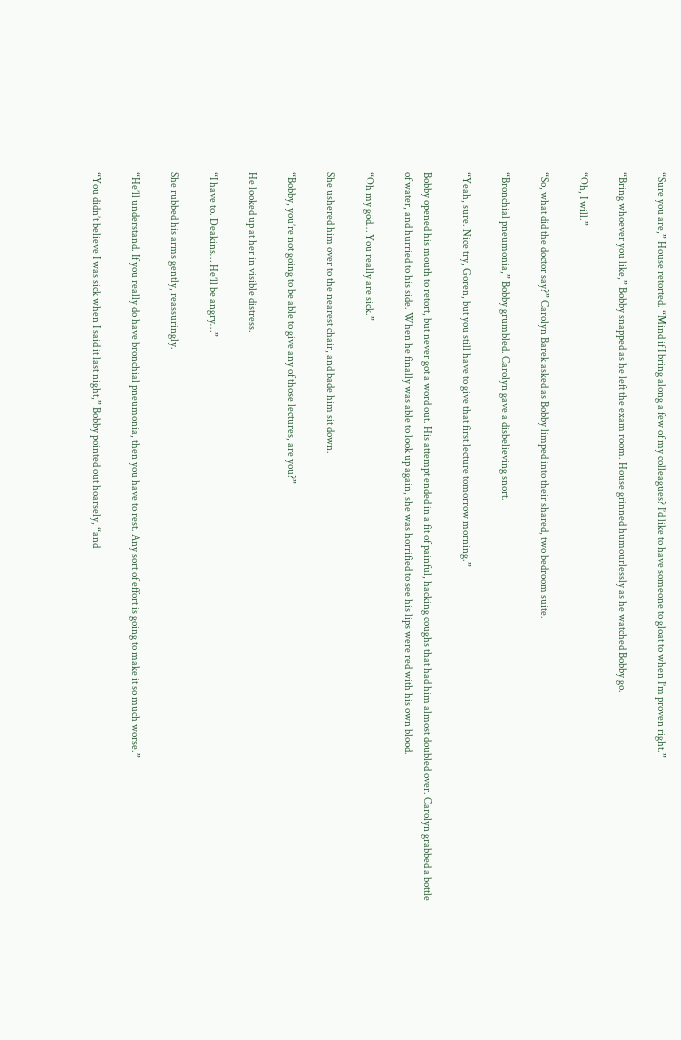“Sure you are,” House retorted. “Mind if I bring along a few of my colleagues? I’d like to have someone to gloat to when I’m proven right.”

“Bring whoever you like,” Bobby snapped as he left the exam room. House grinned humourlessly as he watched Bobby go.

“Oh, I will.”

“So, what did the doctor say?” Carolyn Barek asked as Bobby limped into their shared, two bedroom suite.

“Bronchial pneumonia,” Bobby grumbled. Carolyn gave a disbelieving snort.

“Yeah, sure. Nice try, Goren, but you still have to give that first lecture tomorrow morning.”

Bobby opened his mouth to retort, but never got a word out. His attempt ended in a fit of painful, hacking coughs that had him almost doubled over. Carolyn grabbed a bottle of water, and hurried to his side. When he finally was able to look up again, she was horrified to see his lips were red with his own blood.

“Oh my god… You really are sick.”

She ushered him over to the nearest chair, and bade him sit down.

“Bobby, you’re not going to be able to give any of those lectures, are you?”

He looked up at her in visible distress.

“I have to. Deakins… He’ll be angry…”

She rubbed his arms gently, reassuringly.

“He’ll understand. If you really do have bronchial pneumonia, then you have to rest. Any sort of effort is going to make it so much worse.”

“You didn’t believe I was sick when I said it last night,” Bobby pointed out hoarsely, “and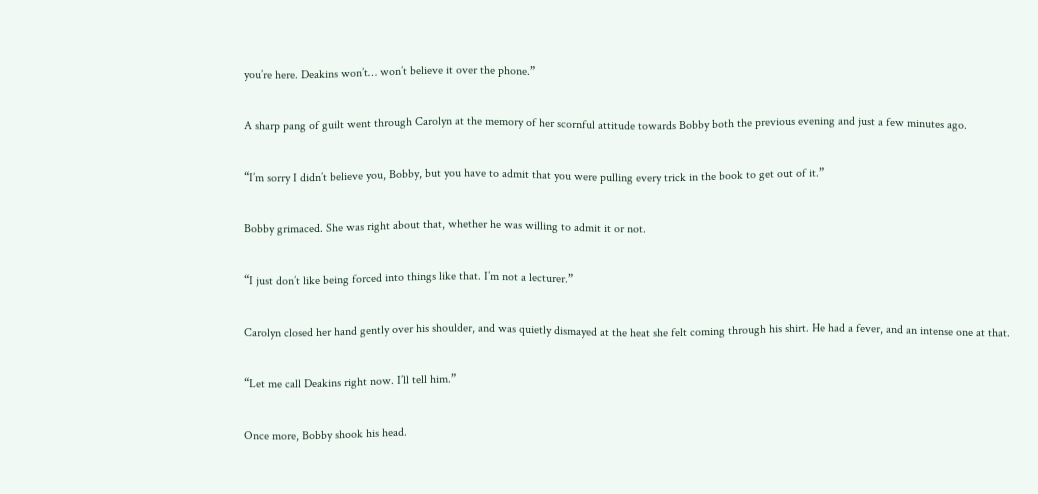you’re here. Deakins won’t… won’t believe it over the phone.”

A sharp pang of guilt went through Carolyn at the memory of her scornful attitude towards Bobby both the previous evening and just a few minutes ago.

“I’m sorry I didn’t believe you, Bobby, but you have to admit that you were pulling every trick in the book to get out of it.”

Bobby grimaced. She was right about that, whether he was willing to admit it or not.

“I just don’t like being forced into things like that. I’m not a lecturer.”

Carolyn closed her hand gently over his shoulder, and was quietly dismayed at the heat she felt coming through his shirt. He had a fever, and an intense one at that.

“Let me call Deakins right now. I’ll tell him.”

Once more, Bobby shook his head.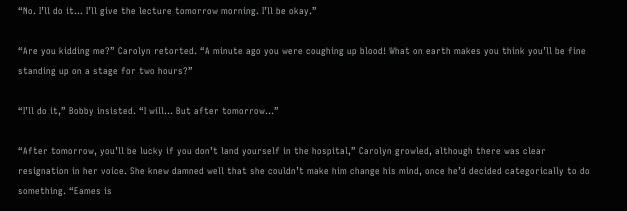“No. I’ll do it… I’ll give the lecture tomorrow morning. I’ll be okay.”

“Are you kidding me?” Carolyn retorted. “A minute ago you were coughing up blood! What on earth makes you think you’ll be fine standing up on a stage for two hours?”

“I’ll do it,” Bobby insisted. “I will… But after tomorrow…”

“After tomorrow, you’ll be lucky if you don’t land yourself in the hospital,” Carolyn growled, although there was clear resignation in her voice. She knew damned well that she couldn’t make him change his mind, once he’d decided categorically to do something. “Eames is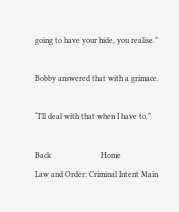going to have your hide, you realise.”

Bobby answered that with a grimace.

“I’ll deal with that when I have to.”

Back                         Home                              Law and Order: Criminal Intent Main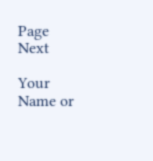Page                              Next

Your Name or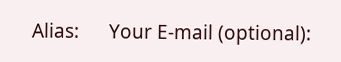Alias:      Your E-mail (optional):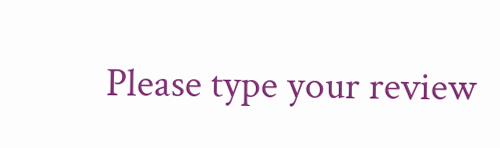Please type your review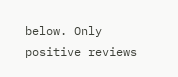below. Only positive reviews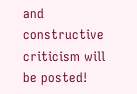and constructive criticism will be posted!